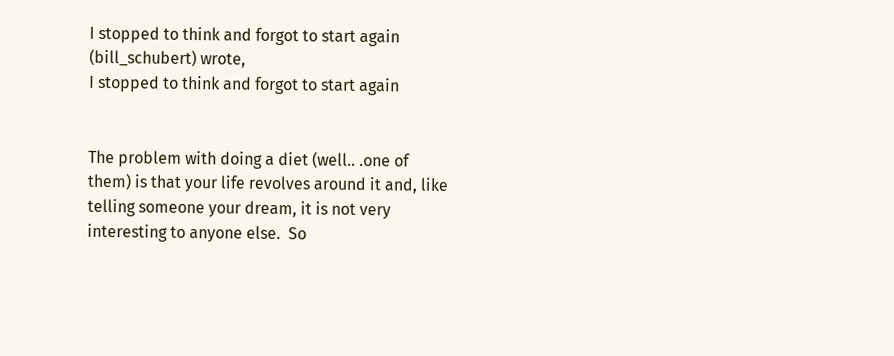I stopped to think and forgot to start again (bill_schubert) wrote,
I stopped to think and forgot to start again


The problem with doing a diet (well.. .one of them) is that your life revolves around it and, like telling someone your dream, it is not very interesting to anyone else.  So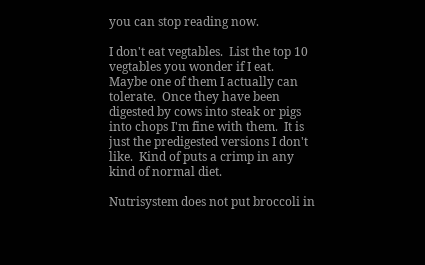you can stop reading now.

I don't eat vegtables.  List the top 10 vegtables you wonder if I eat.   Maybe one of them I actually can tolerate.  Once they have been digested by cows into steak or pigs into chops I'm fine with them.  It is just the predigested versions I don't like.  Kind of puts a crimp in any kind of normal diet.

Nutrisystem does not put broccoli in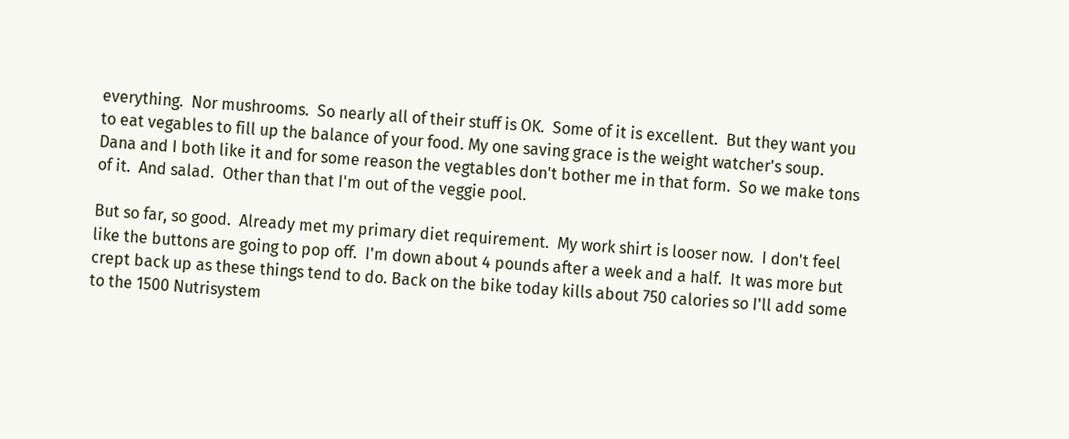everything.  Nor mushrooms.  So nearly all of their stuff is OK.  Some of it is excellent.  But they want you to eat vegables to fill up the balance of your food. My one saving grace is the weight watcher's soup.  Dana and I both like it and for some reason the vegtables don't bother me in that form.  So we make tons of it.  And salad.  Other than that I'm out of the veggie pool.

But so far, so good.  Already met my primary diet requirement.  My work shirt is looser now.  I don't feel like the buttons are going to pop off.  I'm down about 4 pounds after a week and a half.  It was more but crept back up as these things tend to do. Back on the bike today kills about 750 calories so I'll add some to the 1500 Nutrisystem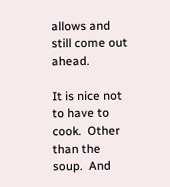allows and still come out ahead.

It is nice not to have to cook.  Other than the soup.  And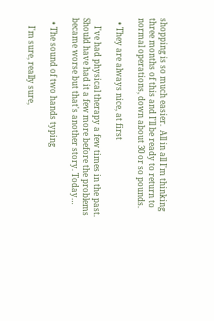shopping is so much easier.  All in all I'm thinking three months of this and I'll be ready to return to normal operations, down about 30 or so pounds.

  • They are always nice, at first

    I've had physical therapy a few times in the past. Should have had it a few more before the problems became worse but that's another story. Today…

  • The sound of two hands typing

    I'm sure, really sure,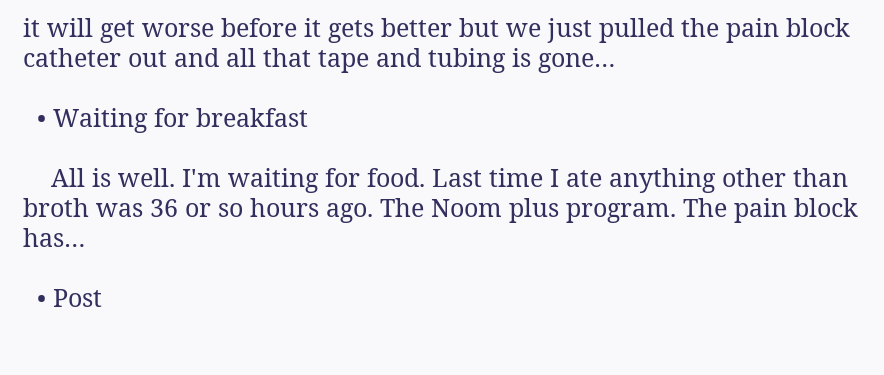it will get worse before it gets better but we just pulled the pain block catheter out and all that tape and tubing is gone…

  • Waiting for breakfast

    All is well. I'm waiting for food. Last time I ate anything other than broth was 36 or so hours ago. The Noom plus program. The pain block has…

  • Post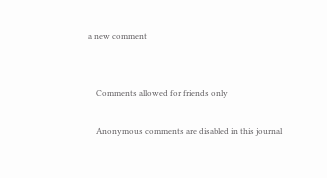a new comment


    Comments allowed for friends only

    Anonymous comments are disabled in this journal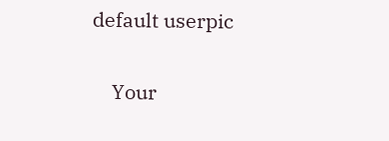default userpic

    Your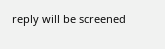reply will be screened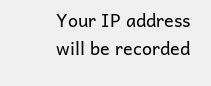Your IP address will be recorded